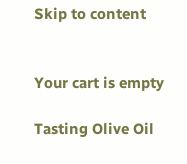Skip to content


Your cart is empty

Tasting Olive Oil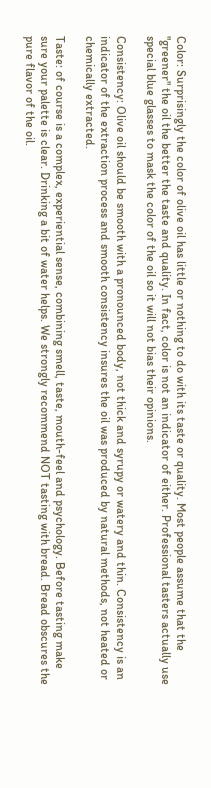Color: Surprisingly the color of olive oil has little or nothing to do with its taste or quality. Most people assume that the "greener" the oil the better the taste and quality. In fact, color is not an indicator of either. Professional tasters actually use special blue glasses to mask the color of the oil so it will not bias their opinions.

Consistency: Olive oil should be smooth with a pronounced body, not thick and syrupy or watery and thin. Consistency is an indicator of the extraction process and smooth consistency insures the oil was produced by natural methods, not heated or chemically extracted.

Taste: of course is a complex, experiential sense, combining smell, taste, mouth-feel and psychology. Before tasting make sure your palette is clear. Drinking a bit of water helps. We strongly recommend NOT tasting with bread. Bread obscures the pure flavor of the oil.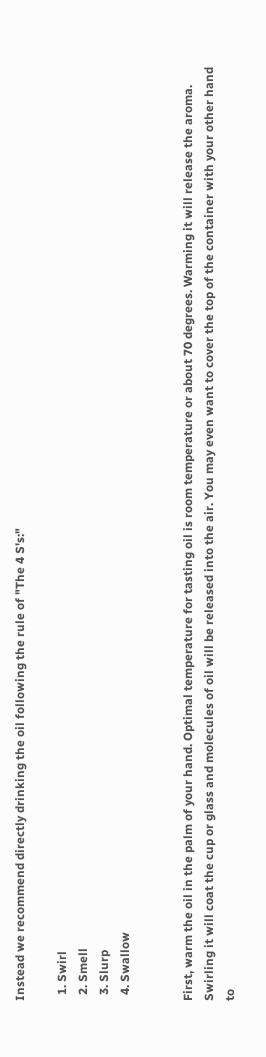Instead we recommend directly drinking the oil following the rule of "The 4 S's:"

  1. Swirl
  2. Smell
  3. Slurp
  4. Swallow


First, warm the oil in the palm of your hand. Optimal temperature for tasting oil is room temperature or about 70 degrees. Warming it will release the aroma. Swirling it will coat the cup or glass and molecules of oil will be released into the air. You may even want to cover the top of the container with your other hand to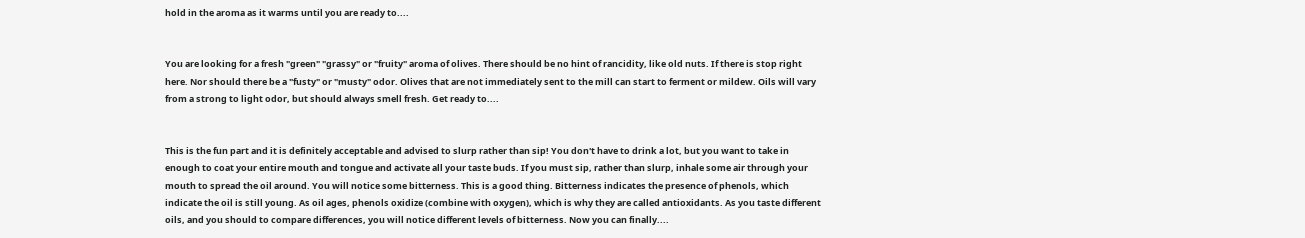hold in the aroma as it warms until you are ready to....


You are looking for a fresh "green" "grassy" or "fruity" aroma of olives. There should be no hint of rancidity, like old nuts. If there is stop right here. Nor should there be a "fusty" or "musty" odor. Olives that are not immediately sent to the mill can start to ferment or mildew. Oils will vary from a strong to light odor, but should always smell fresh. Get ready to....


This is the fun part and it is definitely acceptable and advised to slurp rather than sip! You don't have to drink a lot, but you want to take in enough to coat your entire mouth and tongue and activate all your taste buds. If you must sip, rather than slurp, inhale some air through your mouth to spread the oil around. You will notice some bitterness. This is a good thing. Bitterness indicates the presence of phenols, which indicate the oil is still young. As oil ages, phenols oxidize (combine with oxygen), which is why they are called antioxidants. As you taste different oils, and you should to compare differences, you will notice different levels of bitterness. Now you can finally....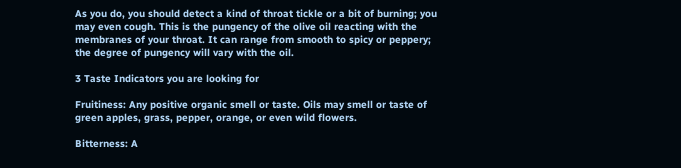As you do, you should detect a kind of throat tickle or a bit of burning; you may even cough. This is the pungency of the olive oil reacting with the membranes of your throat. It can range from smooth to spicy or peppery; the degree of pungency will vary with the oil.

3 Taste Indicators you are looking for

Fruitiness: Any positive organic smell or taste. Oils may smell or taste of green apples, grass, pepper, orange, or even wild flowers.

Bitterness: A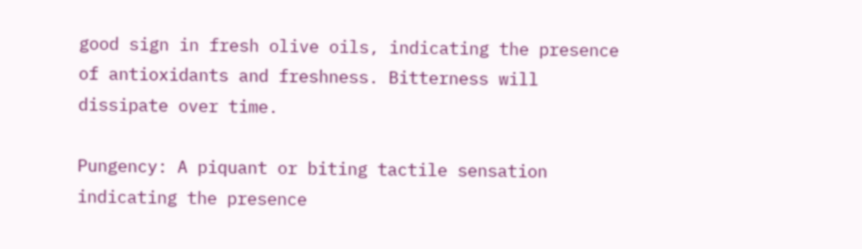good sign in fresh olive oils, indicating the presence of antioxidants and freshness. Bitterness will dissipate over time.

Pungency: A piquant or biting tactile sensation indicating the presence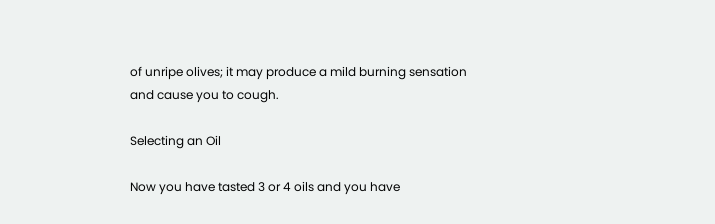of unripe olives; it may produce a mild burning sensation and cause you to cough.

Selecting an Oil

Now you have tasted 3 or 4 oils and you have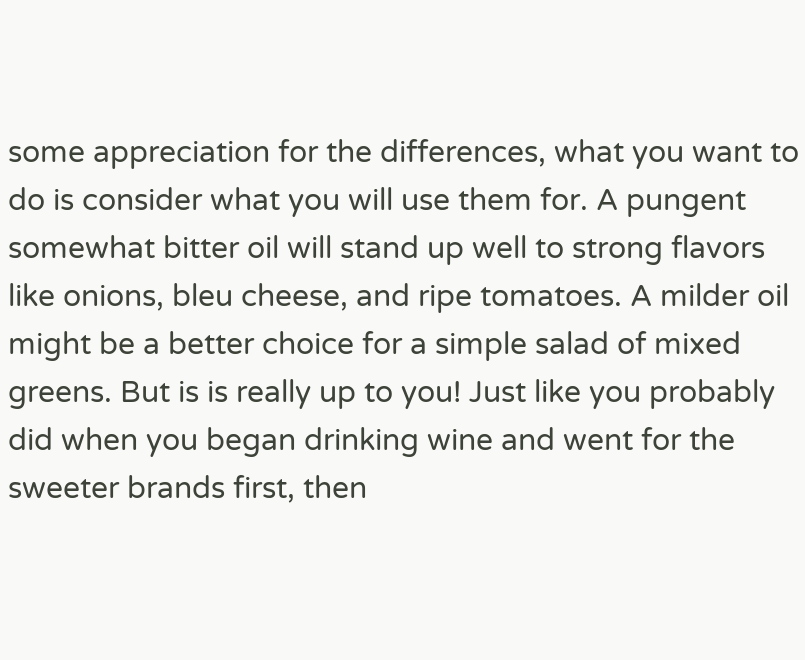some appreciation for the differences, what you want to do is consider what you will use them for. A pungent somewhat bitter oil will stand up well to strong flavors like onions, bleu cheese, and ripe tomatoes. A milder oil might be a better choice for a simple salad of mixed greens. But is is really up to you! Just like you probably did when you began drinking wine and went for the sweeter brands first, then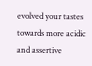evolved your tastes towards more acidic and assertive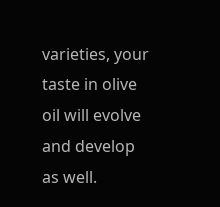varieties, your taste in olive oil will evolve and develop as well.